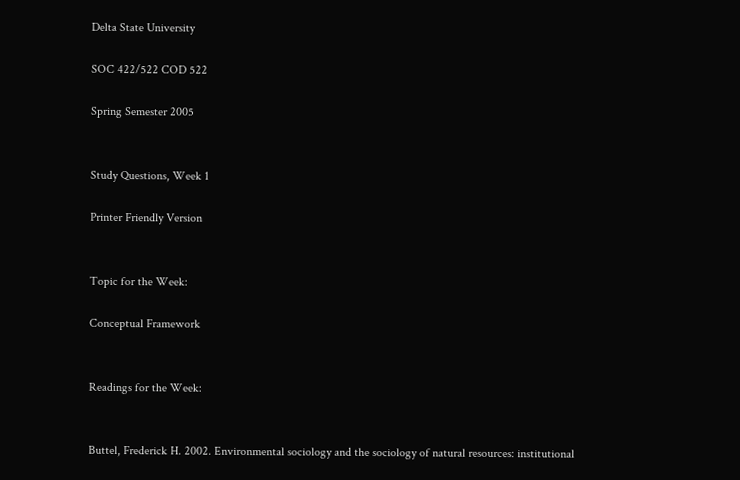Delta State University

SOC 422/522 COD 522

Spring Semester 2005


Study Questions, Week 1

Printer Friendly Version


Topic for the Week:

Conceptual Framework


Readings for the Week:


Buttel, Frederick H. 2002. Environmental sociology and the sociology of natural resources: institutional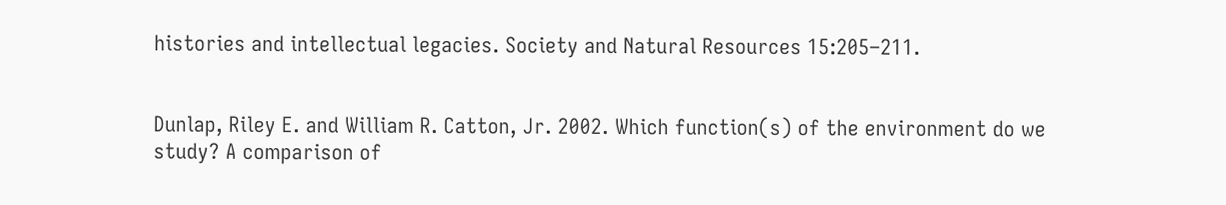histories and intellectual legacies. Society and Natural Resources 15:205–211.


Dunlap, Riley E. and William R. Catton, Jr. 2002. Which function(s) of the environment do we study? A comparison of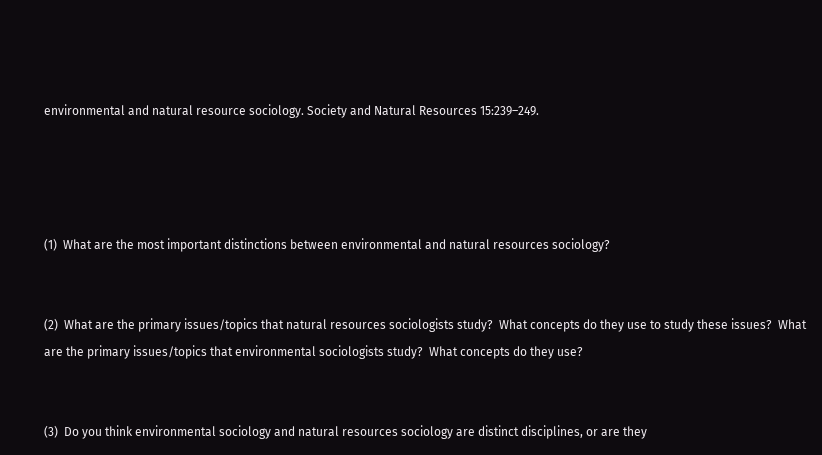environmental and natural resource sociology. Society and Natural Resources 15:239–249.




(1)  What are the most important distinctions between environmental and natural resources sociology?


(2)  What are the primary issues/topics that natural resources sociologists study?  What concepts do they use to study these issues?  What are the primary issues/topics that environmental sociologists study?  What concepts do they use?


(3)  Do you think environmental sociology and natural resources sociology are distinct disciplines, or are they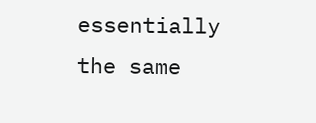essentially the same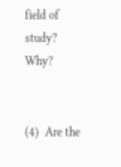field of study?  Why?


(4)  Are the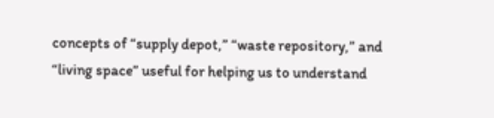concepts of “supply depot,” “waste repository,” and “living space” useful for helping us to understand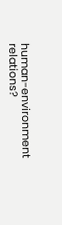human-environment relations?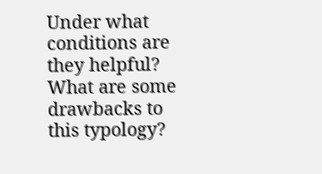Under what conditions are they helpful?  What are some drawbacks to this typology?